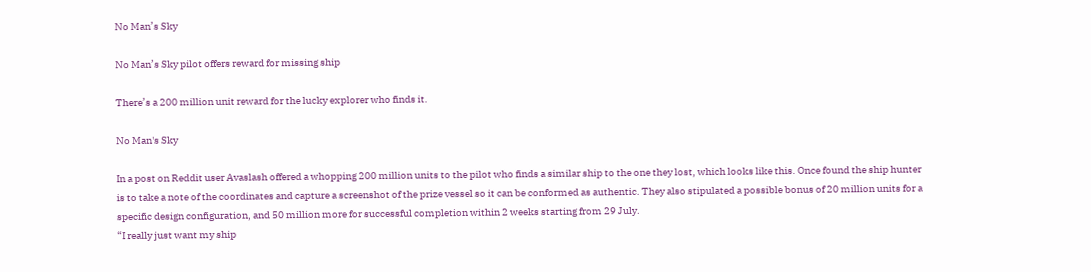No Man’s Sky

No Man’s Sky pilot offers reward for missing ship

There’s a 200 million unit reward for the lucky explorer who finds it.

No Man's Sky

In a post on Reddit user Avaslash offered a whopping 200 million units to the pilot who finds a similar ship to the one they lost, which looks like this. Once found the ship hunter is to take a note of the coordinates and capture a screenshot of the prize vessel so it can be conformed as authentic. They also stipulated a possible bonus of 20 million units for a specific design configuration, and 50 million more for successful completion within 2 weeks starting from 29 July.
“I really just want my ship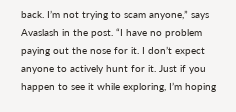back. I’m not trying to scam anyone,” says Avaslash in the post. “I have no problem paying out the nose for it. I don’t expect anyone to actively hunt for it. Just if you happen to see it while exploring, I’m hoping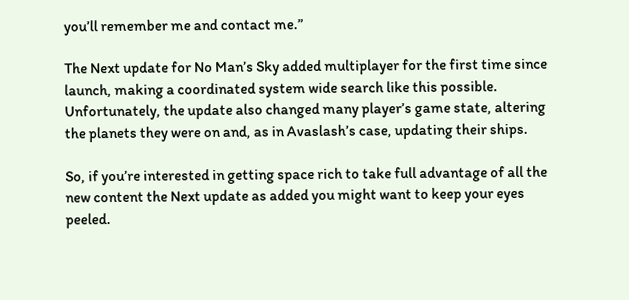you’ll remember me and contact me.”

The Next update for No Man’s Sky added multiplayer for the first time since launch, making a coordinated system wide search like this possible. Unfortunately, the update also changed many player’s game state, altering the planets they were on and, as in Avaslash’s case, updating their ships.

So, if you’re interested in getting space rich to take full advantage of all the new content the Next update as added you might want to keep your eyes peeled.